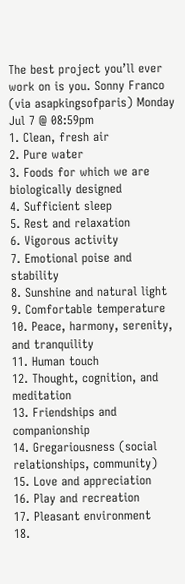The best project you’ll ever work on is you. Sonny Franco   (via asapkingsofparis) Monday Jul 7 @ 08:59pm
1. Clean, fresh air
2. Pure water
3. Foods for which we are biologically designed
4. Sufficient sleep
5. Rest and relaxation
6. Vigorous activity
7. Emotional poise and stability
8. Sunshine and natural light
9. Comfortable temperature
10. Peace, harmony, serenity, and tranquility
11. Human touch
12. Thought, cognition, and meditation
13. Friendships and companionship
14. Gregariousness (social relationships, community)
15. Love and appreciation
16. Play and recreation
17. Pleasant environment
18.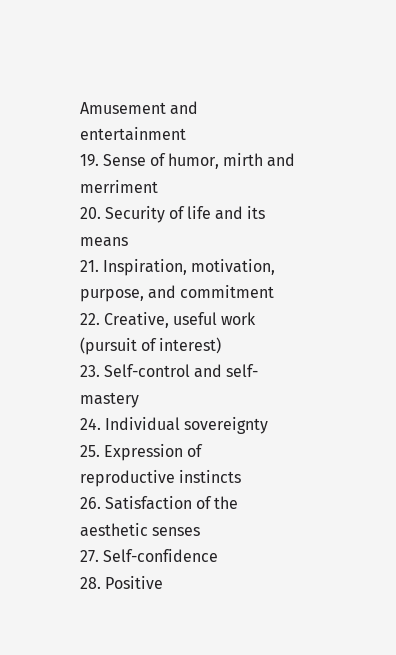Amusement and entertainment
19. Sense of humor, mirth and merriment
20. Security of life and its means
21. Inspiration, motivation, purpose, and commitment
22. Creative, useful work (pursuit of interest)
23. Self-control and self-mastery
24. Individual sovereignty
25. Expression of reproductive instincts
26. Satisfaction of the aesthetic senses
27. Self-confidence
28. Positive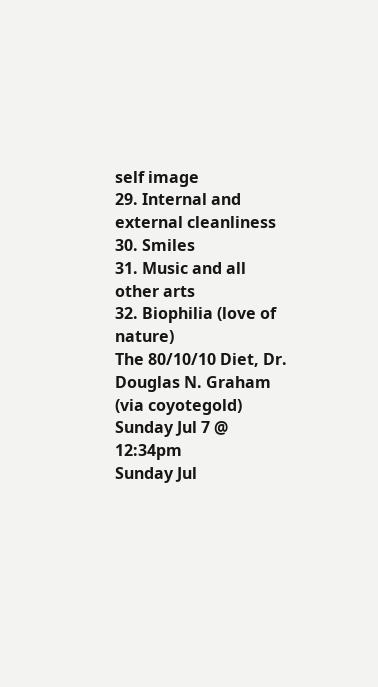self image
29. Internal and external cleanliness
30. Smiles
31. Music and all other arts
32. Biophilia (love of nature)
The 80/10/10 Diet, Dr. Douglas N. Graham (via coyotegold) Sunday Jul 7 @ 12:34pm
Sunday Jul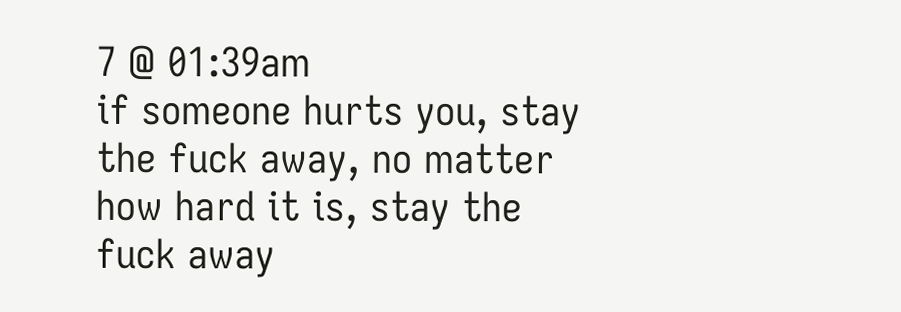7 @ 01:39am
if someone hurts you, stay the fuck away, no matter how hard it is, stay the fuck away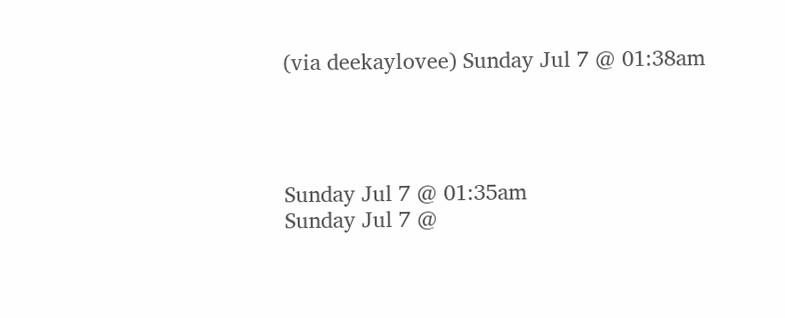(via deekaylovee) Sunday Jul 7 @ 01:38am




Sunday Jul 7 @ 01:35am
Sunday Jul 7 @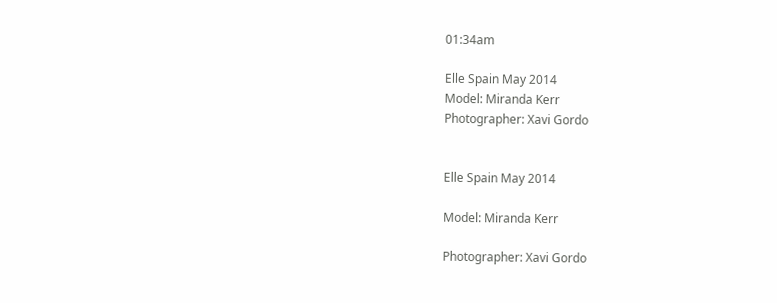01:34am

Elle Spain May 2014
Model: Miranda Kerr
Photographer: Xavi Gordo


Elle Spain May 2014

Model: Miranda Kerr

Photographer: Xavi Gordo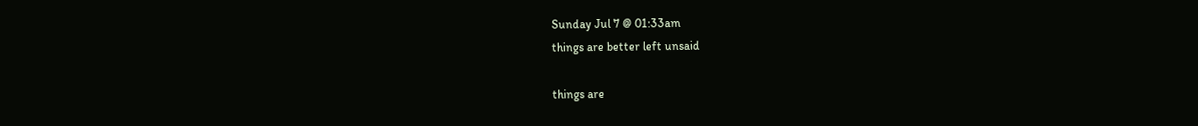Sunday Jul 7 @ 01:33am
things are better left unsaid

things are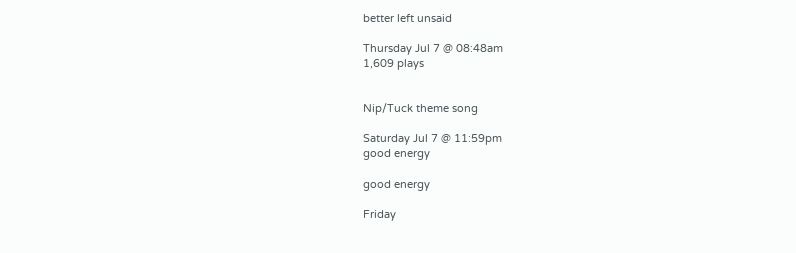better left unsaid

Thursday Jul 7 @ 08:48am
1,609 plays


Nip/Tuck theme song

Saturday Jul 7 @ 11:59pm
good energy

good energy

Friday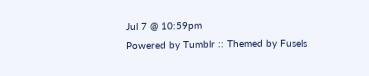Jul 7 @ 10:59pm
Powered by Tumblr :: Themed by Fusels